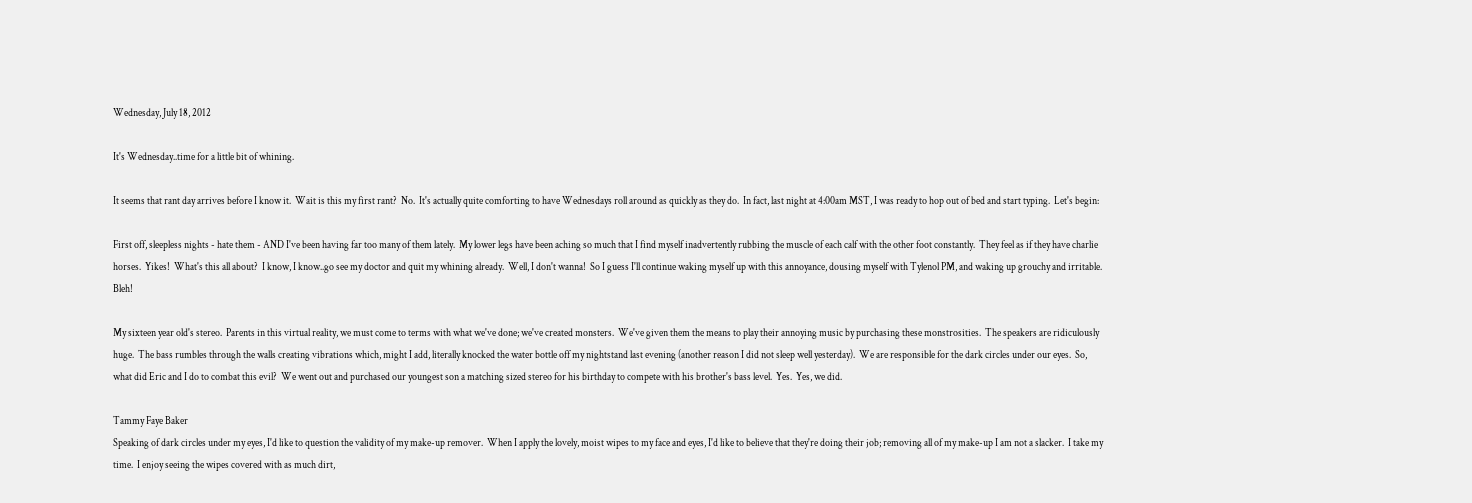Wednesday, July 18, 2012

It's Wednesday..time for a little bit of whining.

It seems that rant day arrives before I know it.  Wait is this my first rant?  No.  It's actually quite comforting to have Wednesdays roll around as quickly as they do.  In fact, last night at 4:00am MST, I was ready to hop out of bed and start typing.  Let's begin:

First off, sleepless nights - hate them - AND I've been having far too many of them lately.  My lower legs have been aching so much that I find myself inadvertently rubbing the muscle of each calf with the other foot constantly.  They feel as if they have charlie horses.  Yikes!  What's this all about?  I know, I know..go see my doctor and quit my whining already.  Well, I don't wanna!  So I guess I'll continue waking myself up with this annoyance, dousing myself with Tylenol PM, and waking up grouchy and irritable.  Bleh!

My sixteen year old's stereo.  Parents in this virtual reality, we must come to terms with what we've done; we've created monsters.  We've given them the means to play their annoying music by purchasing these monstrosities.  The speakers are ridiculously huge.  The bass rumbles through the walls creating vibrations which, might I add, literally knocked the water bottle off my nightstand last evening (another reason I did not sleep well yesterday).  We are responsible for the dark circles under our eyes.  So, what did Eric and I do to combat this evil?  We went out and purchased our youngest son a matching sized stereo for his birthday to compete with his brother's bass level.  Yes.  Yes, we did.

Tammy Faye Baker
Speaking of dark circles under my eyes, I'd like to question the validity of my make-up remover.  When I apply the lovely, moist wipes to my face and eyes, I'd like to believe that they're doing their job; removing all of my make-up I am not a slacker.  I take my time.  I enjoy seeing the wipes covered with as much dirt,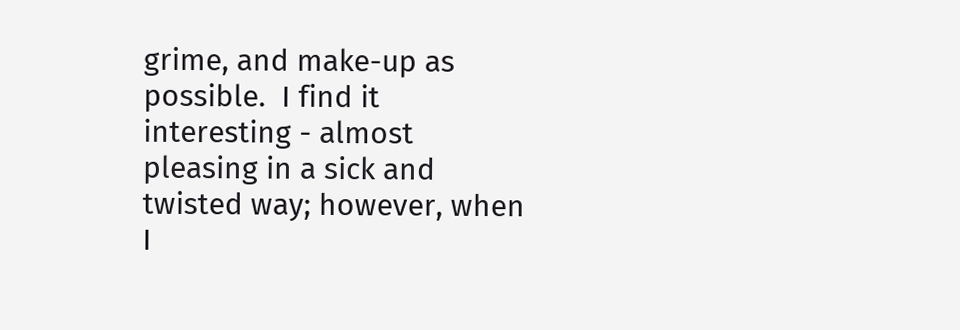grime, and make-up as possible.  I find it interesting - almost pleasing in a sick and twisted way; however, when I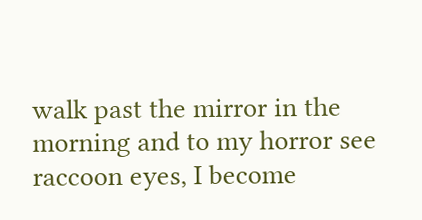walk past the mirror in the morning and to my horror see raccoon eyes, I become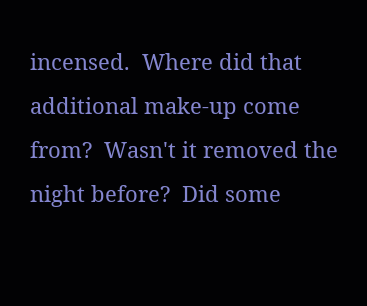incensed.  Where did that additional make-up come from?  Wasn't it removed the night before?  Did some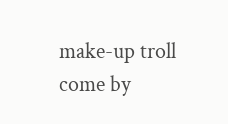make-up troll come by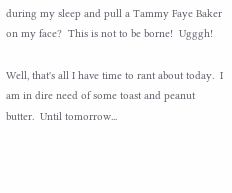during my sleep and pull a Tammy Faye Baker on my face?  This is not to be borne!  Ugggh!

Well, that's all I have time to rant about today.  I am in dire need of some toast and peanut butter.  Until tomorrow...